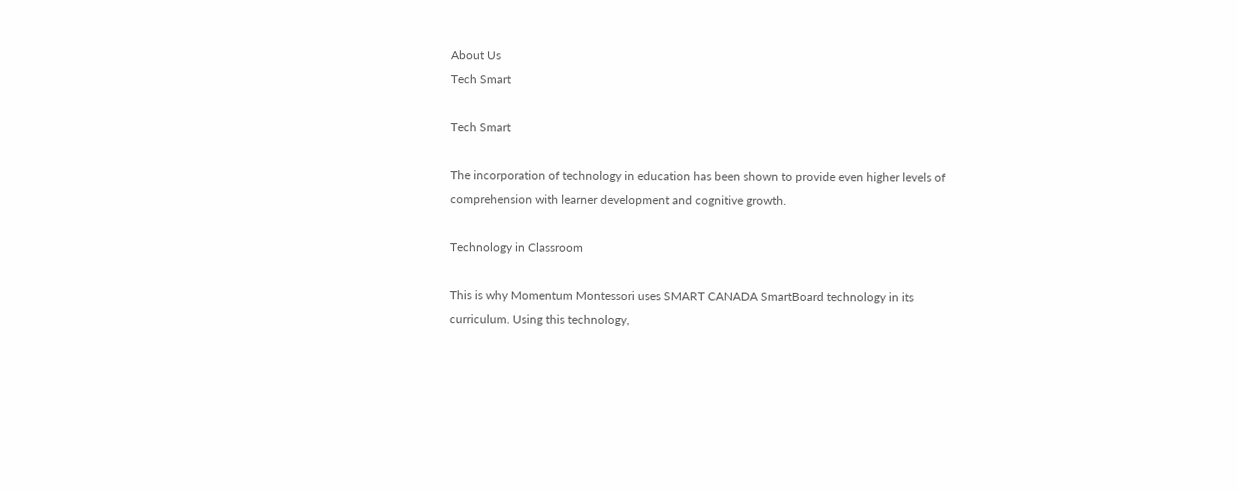About Us
Tech Smart

Tech Smart

The incorporation of technology in education has been shown to provide even higher levels of comprehension with learner development and cognitive growth.

Technology in Classroom

This is why Momentum Montessori uses SMART CANADA SmartBoard technology in its curriculum. Using this technology,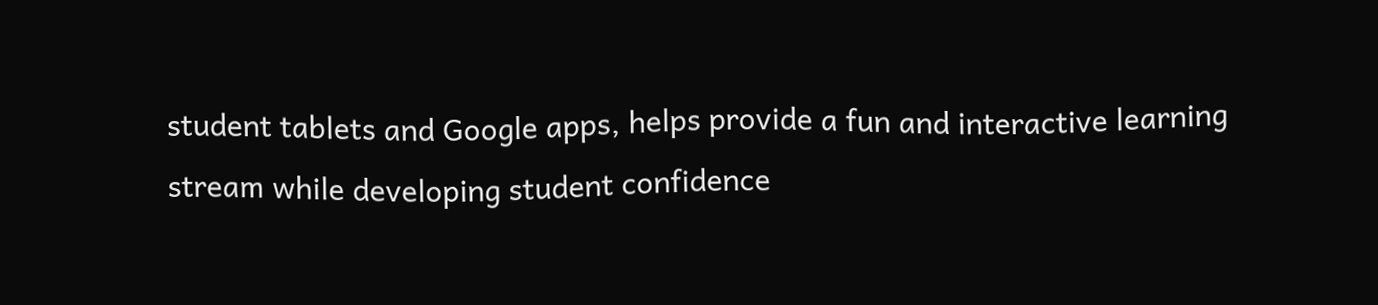student tablets and Google apps, helps provide a fun and interactive learning stream while developing student confidence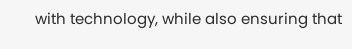with technology, while also ensuring that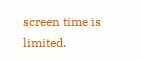screen time is limited.